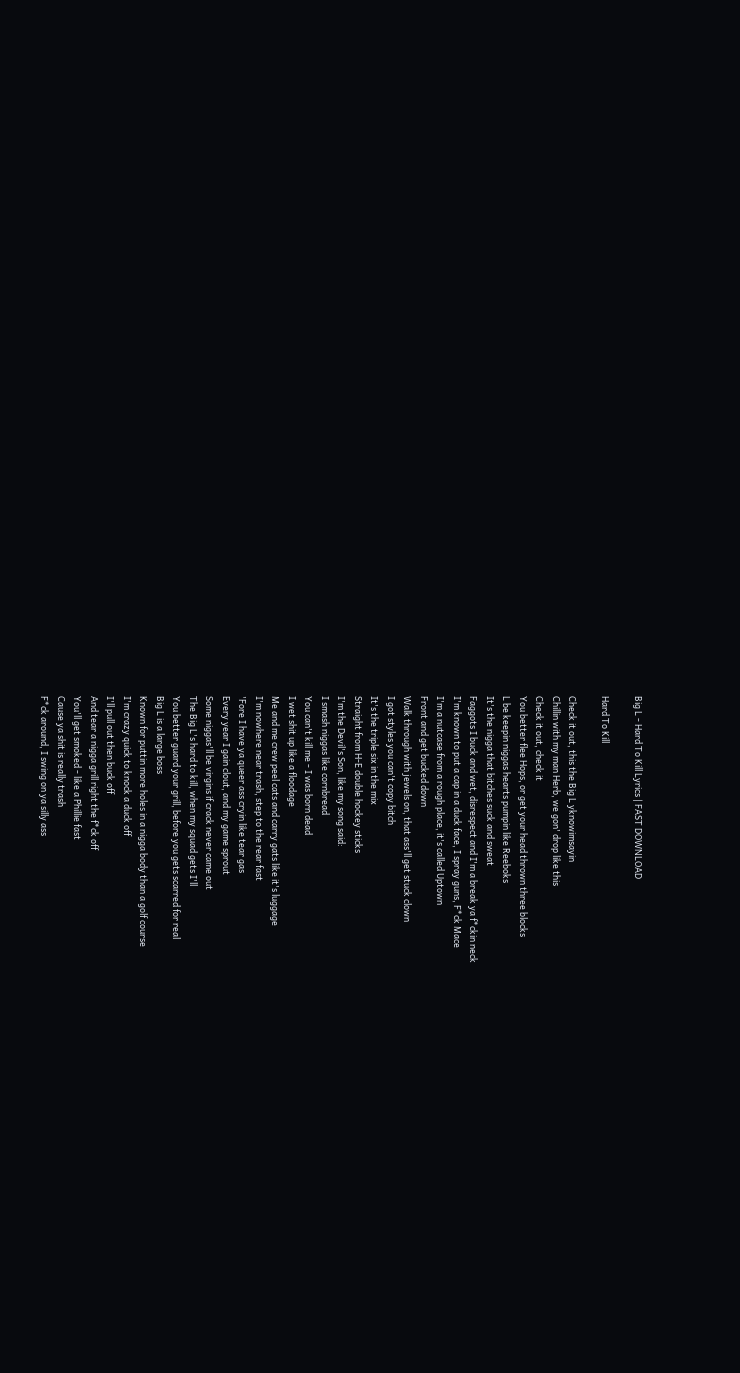Big L - Hard To Kill Lyrics | FAST DOWNLOAD

Hard To Kill

Check it out, this the Big L yknowimsayin
Chillin with my man Herb, we gon' drop like this
Check it out, check it
You better flee Hops, or get your head thrown three blocks
L be keepin niggas hearts pumpin like Reeboks
It's the nigga that bitches suck and sweat
Faggots I buck and wet, disrespect and I'm a break ya f*ckin neck
I'm known to put a cap in a duck face, I spray guns, F*ck Mace
I'm a nutcase from a rough place, it's called Uptown
Front and get bucked down
Walk through with jewels on, that ass'll get stuck clown
I got styles you can't copy bitch
It's the triple six in the mix
Straight from H-E double hockey sticks
I'm the Devil's Son, like my song said:
I smash niggas like cornbread
You can't kill me - I was born dead
I wet shit up like a floodage
Me and me crew peel cats and carry gats like it's luggage
I'm nowhere near trash, step to the rear fast
'Fore I have ya queer ass cryin like tear gas
Every year I gain clout, and my game sprout
Some niggas'll be virgins if crack never came out
The Big L's hard to kill, when my squad gets I'll
You better guard your grill, before you gets scarred for real
Big L is a large boss
Known for puttin more holes in a nigga body than a golf course
I'm crazy quick to knock a duck off
I'll pull out then buck off
And tear a nigga grill right the f*ck off
You'll get smoked - like a Phillie fast
Cause ya shit is really trash
F*ck around, I swing on ya silly ass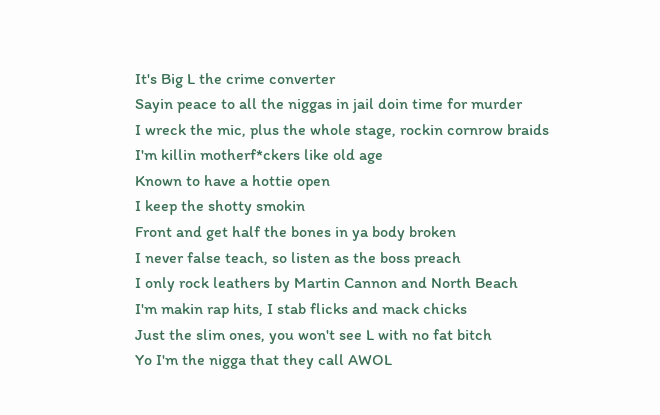It's Big L the crime converter
Sayin peace to all the niggas in jail doin time for murder
I wreck the mic, plus the whole stage, rockin cornrow braids
I'm killin motherf*ckers like old age
Known to have a hottie open
I keep the shotty smokin
Front and get half the bones in ya body broken
I never false teach, so listen as the boss preach
I only rock leathers by Martin Cannon and North Beach
I'm makin rap hits, I stab flicks and mack chicks
Just the slim ones, you won't see L with no fat bitch
Yo I'm the nigga that they call AWOL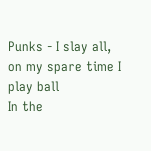Punks - I slay all, on my spare time I play ball
In the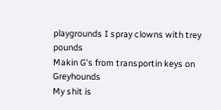playgrounds I spray clowns with trey pounds
Makin G's from transportin keys on Greyhounds
My shit is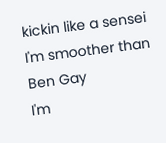kickin like a sensei
I'm smoother than Ben Gay
I'm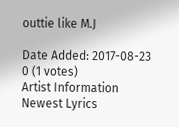outtie like M.J

Date Added: 2017-08-23
0 (1 votes)
Artist Information
Newest Lyrics